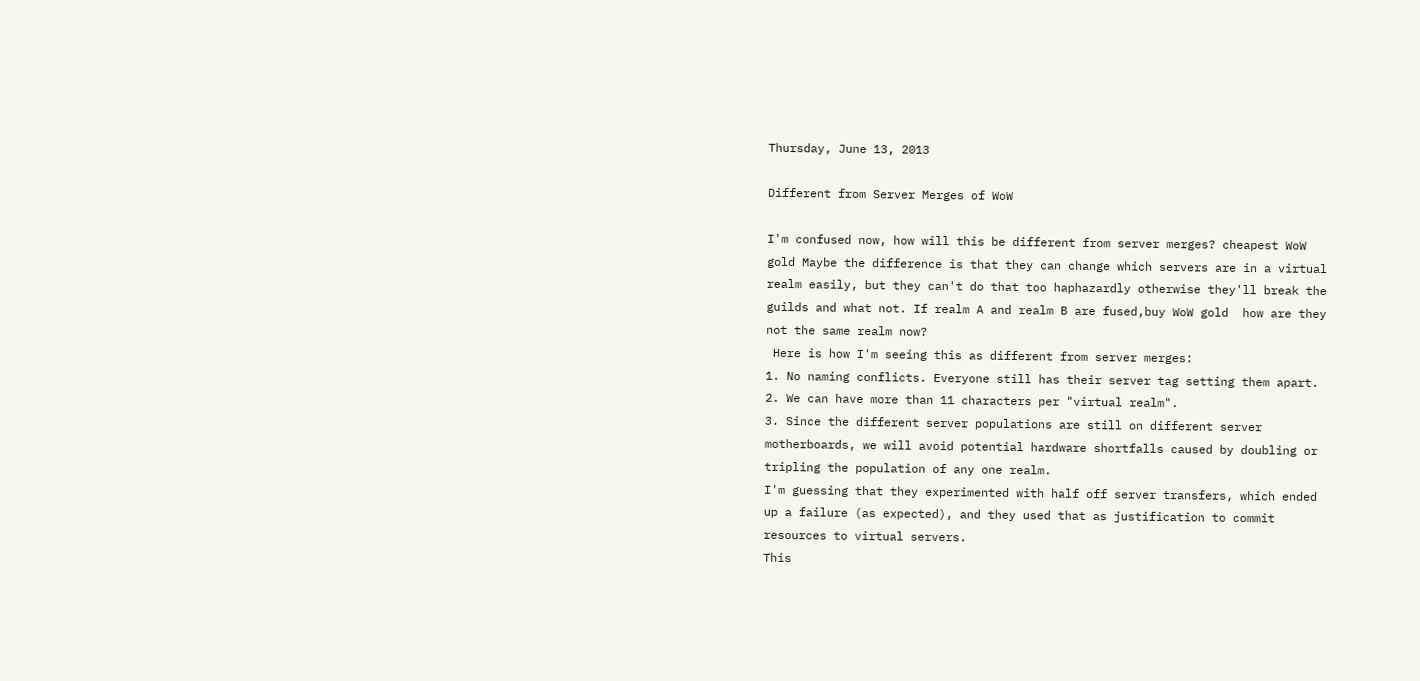Thursday, June 13, 2013

Different from Server Merges of WoW

I'm confused now, how will this be different from server merges? cheapest WoW gold Maybe the difference is that they can change which servers are in a virtual realm easily, but they can't do that too haphazardly otherwise they'll break the guilds and what not. If realm A and realm B are fused,buy WoW gold  how are they not the same realm now?
 Here is how I'm seeing this as different from server merges:
1. No naming conflicts. Everyone still has their server tag setting them apart.
2. We can have more than 11 characters per "virtual realm".
3. Since the different server populations are still on different server motherboards, we will avoid potential hardware shortfalls caused by doubling or tripling the population of any one realm.
I'm guessing that they experimented with half off server transfers, which ended up a failure (as expected), and they used that as justification to commit resources to virtual servers.
This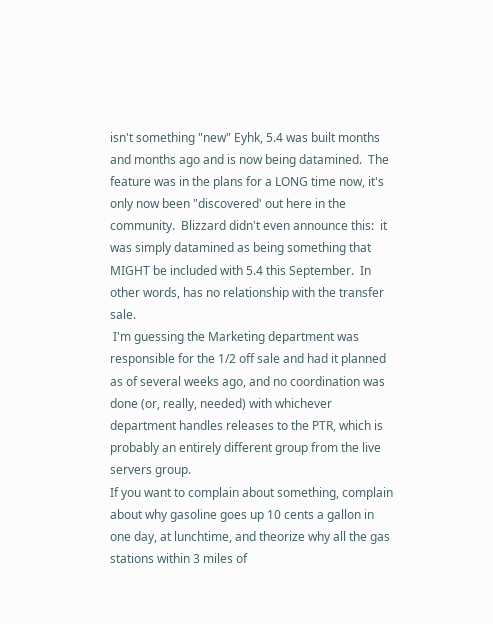isn't something "new" Eyhk, 5.4 was built months and months ago and is now being datamined.  The feature was in the plans for a LONG time now, it's only now been "discovered' out here in the community.  Blizzard didn't even announce this:  it was simply datamined as being something that MIGHT be included with 5.4 this September.  In other words, has no relationship with the transfer sale.
 I'm guessing the Marketing department was responsible for the 1/2 off sale and had it planned as of several weeks ago, and no coordination was done (or, really, needed) with whichever department handles releases to the PTR, which is probably an entirely different group from the live servers group.
If you want to complain about something, complain about why gasoline goes up 10 cents a gallon in one day, at lunchtime, and theorize why all the gas stations within 3 miles of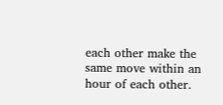each other make the same move within an hour of each other.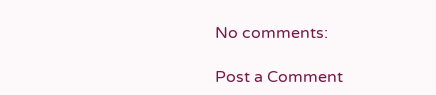No comments:

Post a Comment